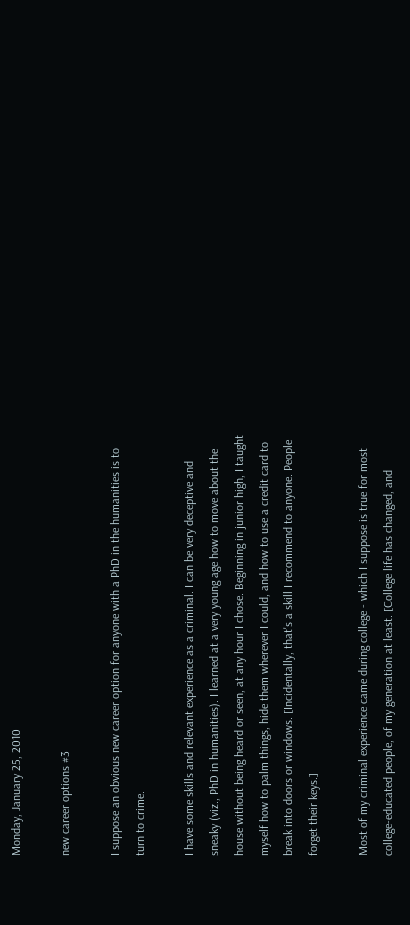Monday, January 25, 2010

new career options #3

I suppose an obvious new career option for anyone with a PhD in the humanities is to turn to crime.

I have some skills and relevant experience as a criminal. I can be very deceptive and sneaky (viz., PhD in humanities). I learned at a very young age how to move about the house without being heard or seen, at any hour I chose. Beginning in junior high, I taught myself how to palm things, hide them wherever I could, and how to use a credit card to break into doors or windows. [Incidentally, that's a skill I recommend to anyone. People forget their keys.]

Most of my criminal experience came during college - which I suppose is true for most college-educated people, of my generation at least. [College life has changed, and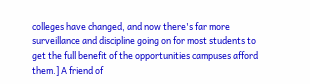colleges have changed, and now there's far more surveillance and discipline going on for most students to get the full benefit of the opportunities campuses afford them.] A friend of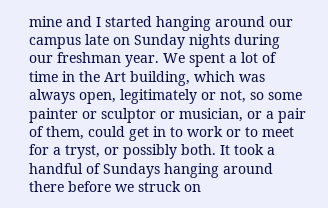mine and I started hanging around our campus late on Sunday nights during our freshman year. We spent a lot of time in the Art building, which was always open, legitimately or not, so some painter or sculptor or musician, or a pair of them, could get in to work or to meet for a tryst, or possibly both. It took a handful of Sundays hanging around there before we struck on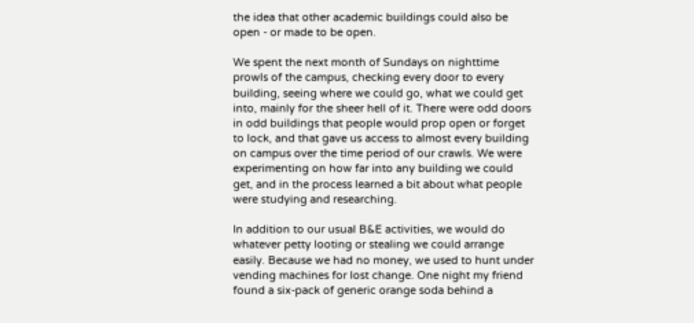the idea that other academic buildings could also be open - or made to be open.

We spent the next month of Sundays on nighttime prowls of the campus, checking every door to every building, seeing where we could go, what we could get into, mainly for the sheer hell of it. There were odd doors in odd buildings that people would prop open or forget to lock, and that gave us access to almost every building on campus over the time period of our crawls. We were experimenting on how far into any building we could get, and in the process learned a bit about what people were studying and researching.

In addition to our usual B&E activities, we would do whatever petty looting or stealing we could arrange easily. Because we had no money, we used to hunt under vending machines for lost change. One night my friend found a six-pack of generic orange soda behind a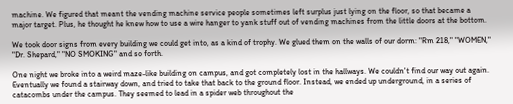machine. We figured that meant the vending machine service people sometimes left surplus just lying on the floor, so that became a major target. Plus, he thought he knew how to use a wire hanger to yank stuff out of vending machines from the little doors at the bottom.

We took door signs from every building we could get into, as a kind of trophy. We glued them on the walls of our dorm: "Rm 218," "WOMEN," "Dr. Shepard," "NO SMOKING" and so forth.

One night we broke into a weird maze-like building on campus, and got completely lost in the hallways. We couldn't find our way out again. Eventually we found a stairway down, and tried to take that back to the ground floor. Instead, we ended up underground, in a series of catacombs under the campus. They seemed to lead in a spider web throughout the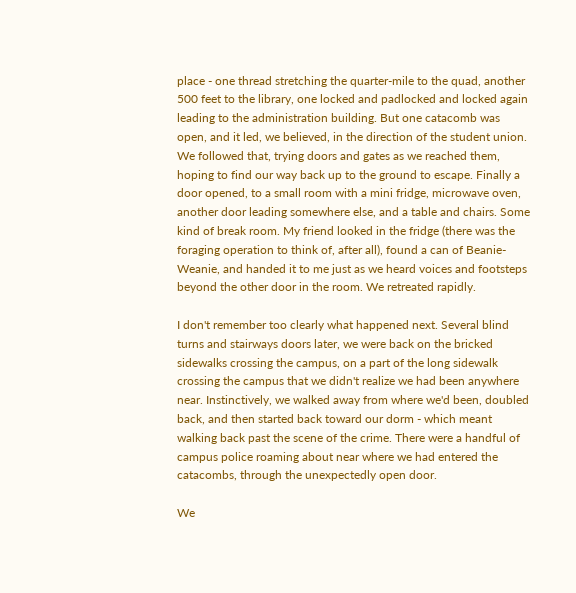place - one thread stretching the quarter-mile to the quad, another 500 feet to the library, one locked and padlocked and locked again leading to the administration building. But one catacomb was open, and it led, we believed, in the direction of the student union. We followed that, trying doors and gates as we reached them, hoping to find our way back up to the ground to escape. Finally a door opened, to a small room with a mini fridge, microwave oven, another door leading somewhere else, and a table and chairs. Some kind of break room. My friend looked in the fridge (there was the foraging operation to think of, after all), found a can of Beanie-Weanie, and handed it to me just as we heard voices and footsteps beyond the other door in the room. We retreated rapidly.

I don't remember too clearly what happened next. Several blind turns and stairways doors later, we were back on the bricked sidewalks crossing the campus, on a part of the long sidewalk crossing the campus that we didn't realize we had been anywhere near. Instinctively, we walked away from where we'd been, doubled back, and then started back toward our dorm - which meant walking back past the scene of the crime. There were a handful of campus police roaming about near where we had entered the catacombs, through the unexpectedly open door.

We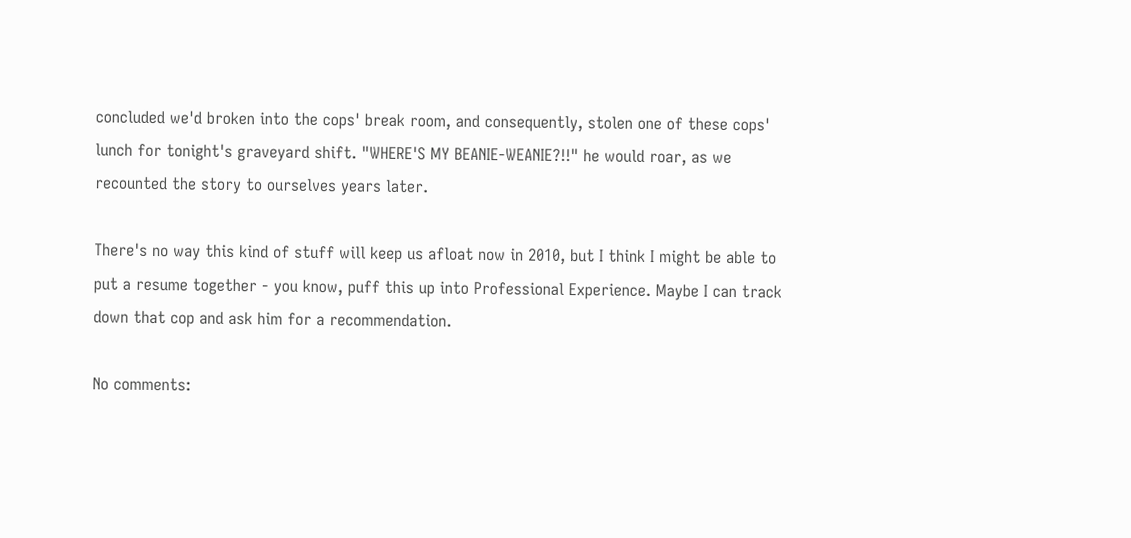concluded we'd broken into the cops' break room, and consequently, stolen one of these cops' lunch for tonight's graveyard shift. "WHERE'S MY BEANIE-WEANIE?!!" he would roar, as we recounted the story to ourselves years later.

There's no way this kind of stuff will keep us afloat now in 2010, but I think I might be able to put a resume together - you know, puff this up into Professional Experience. Maybe I can track down that cop and ask him for a recommendation.

No comments: